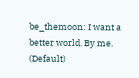be_themoon: I want a better world. By me. (Default)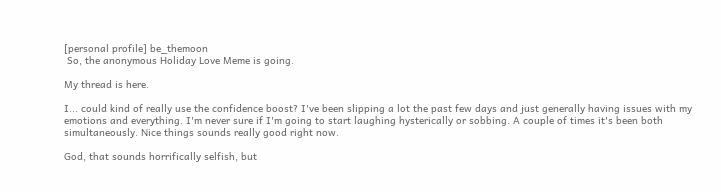[personal profile] be_themoon
 So, the anonymous Holiday Love Meme is going.

My thread is here.

I... could kind of really use the confidence boost? I've been slipping a lot the past few days and just generally having issues with my emotions and everything. I'm never sure if I'm going to start laughing hysterically or sobbing. A couple of times it's been both simultaneously. Nice things sounds really good right now.

God, that sounds horrifically selfish, but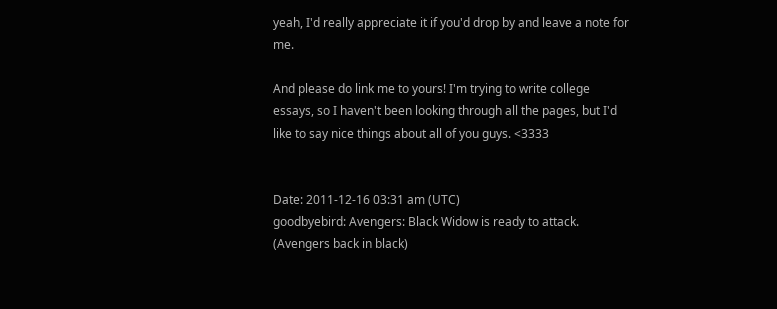yeah, I'd really appreciate it if you'd drop by and leave a note for me.

And please do link me to yours! I'm trying to write college essays, so I haven't been looking through all the pages, but I'd like to say nice things about all of you guys. <3333


Date: 2011-12-16 03:31 am (UTC)
goodbyebird: Avengers: Black Widow is ready to attack. (Avengers back in black)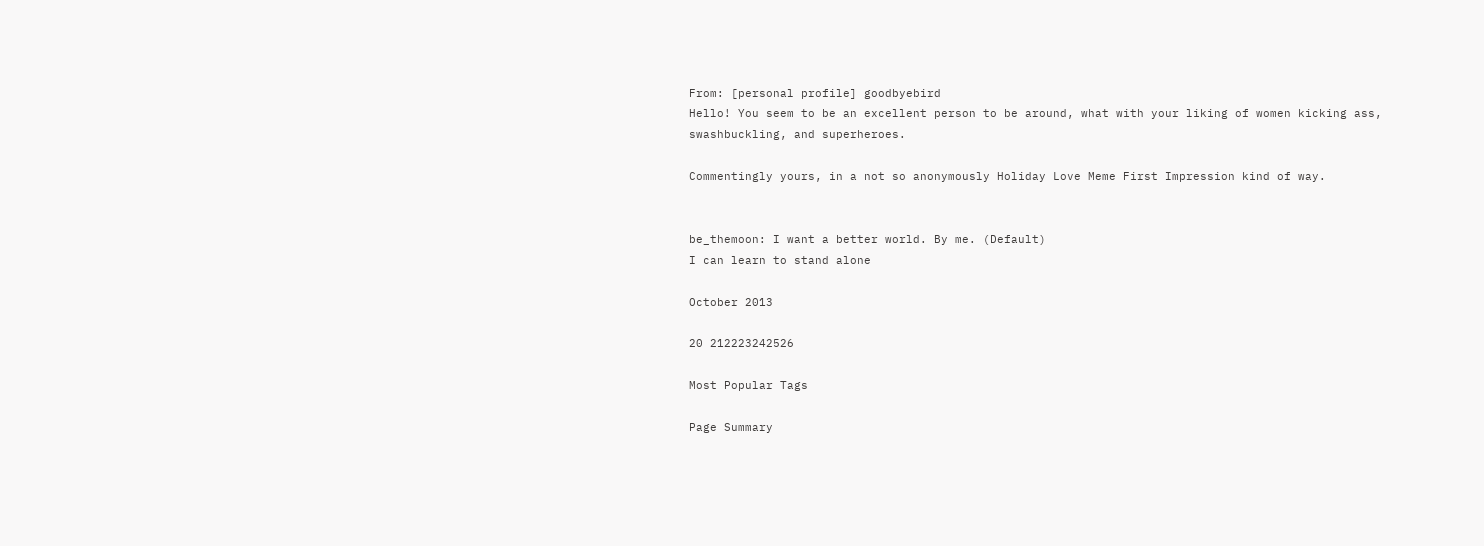From: [personal profile] goodbyebird
Hello! You seem to be an excellent person to be around, what with your liking of women kicking ass, swashbuckling, and superheroes.

Commentingly yours, in a not so anonymously Holiday Love Meme First Impression kind of way.


be_themoon: I want a better world. By me. (Default)
I can learn to stand alone

October 2013

20 212223242526

Most Popular Tags

Page Summary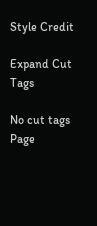Style Credit

Expand Cut Tags

No cut tags
Page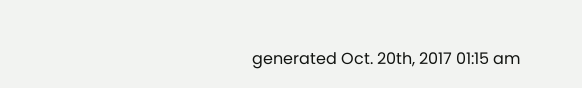generated Oct. 20th, 2017 01:15 am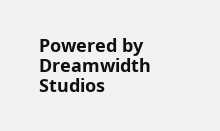Powered by Dreamwidth Studios